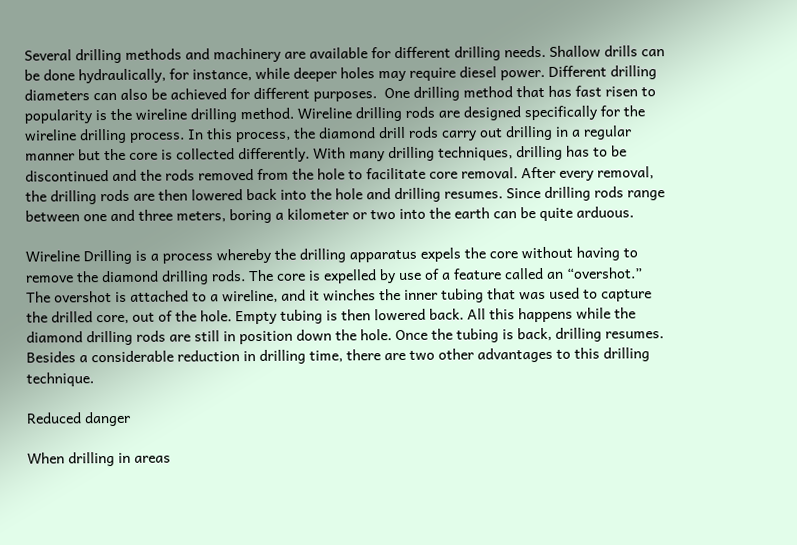Several drilling methods and machinery are available for different drilling needs. Shallow drills can be done hydraulically, for instance, while deeper holes may require diesel power. Different drilling diameters can also be achieved for different purposes.  One drilling method that has fast risen to popularity is the wireline drilling method. Wireline drilling rods are designed specifically for the wireline drilling process. In this process, the diamond drill rods carry out drilling in a regular manner but the core is collected differently. With many drilling techniques, drilling has to be discontinued and the rods removed from the hole to facilitate core removal. After every removal, the drilling rods are then lowered back into the hole and drilling resumes. Since drilling rods range between one and three meters, boring a kilometer or two into the earth can be quite arduous.

Wireline Drilling is a process whereby the drilling apparatus expels the core without having to remove the diamond drilling rods. The core is expelled by use of a feature called an “overshot.” The overshot is attached to a wireline, and it winches the inner tubing that was used to capture the drilled core, out of the hole. Empty tubing is then lowered back. All this happens while the diamond drilling rods are still in position down the hole. Once the tubing is back, drilling resumes. Besides a considerable reduction in drilling time, there are two other advantages to this drilling technique.

Reduced danger

When drilling in areas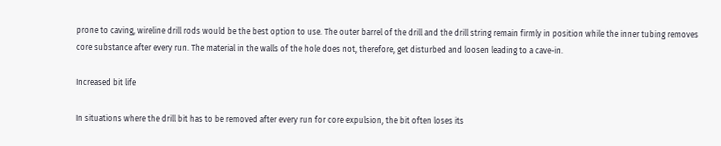prone to caving, wireline drill rods would be the best option to use. The outer barrel of the drill and the drill string remain firmly in position while the inner tubing removes core substance after every run. The material in the walls of the hole does not, therefore, get disturbed and loosen leading to a cave-in.

Increased bit life

In situations where the drill bit has to be removed after every run for core expulsion, the bit often loses its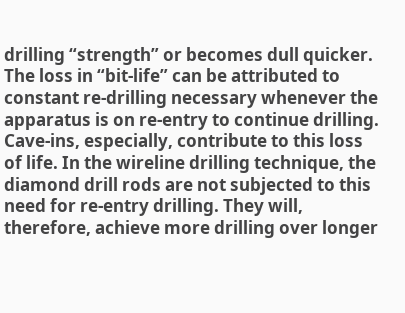drilling “strength” or becomes dull quicker. The loss in “bit-life” can be attributed to constant re-drilling necessary whenever the apparatus is on re-entry to continue drilling. Cave-ins, especially, contribute to this loss of life. In the wireline drilling technique, the diamond drill rods are not subjected to this need for re-entry drilling. They will, therefore, achieve more drilling over longer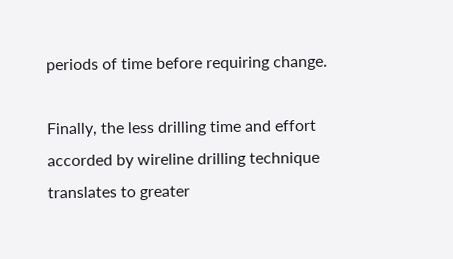periods of time before requiring change.

Finally, the less drilling time and effort accorded by wireline drilling technique translates to greater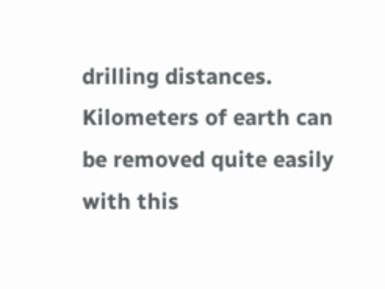drilling distances. Kilometers of earth can be removed quite easily with this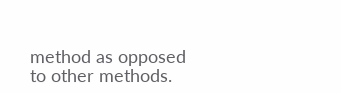method as opposed to other methods.